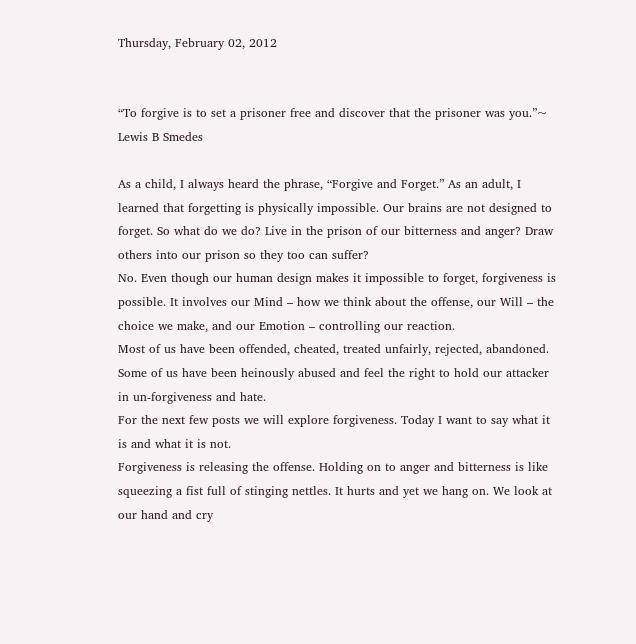Thursday, February 02, 2012


“To forgive is to set a prisoner free and discover that the prisoner was you.”~ Lewis B Smedes

As a child, I always heard the phrase, “Forgive and Forget.” As an adult, I learned that forgetting is physically impossible. Our brains are not designed to forget. So what do we do? Live in the prison of our bitterness and anger? Draw others into our prison so they too can suffer?
No. Even though our human design makes it impossible to forget, forgiveness is possible. It involves our Mind – how we think about the offense, our Will – the choice we make, and our Emotion – controlling our reaction.
Most of us have been offended, cheated, treated unfairly, rejected, abandoned. Some of us have been heinously abused and feel the right to hold our attacker in un-forgiveness and hate.
For the next few posts we will explore forgiveness. Today I want to say what it is and what it is not.
Forgiveness is releasing the offense. Holding on to anger and bitterness is like squeezing a fist full of stinging nettles. It hurts and yet we hang on. We look at our hand and cry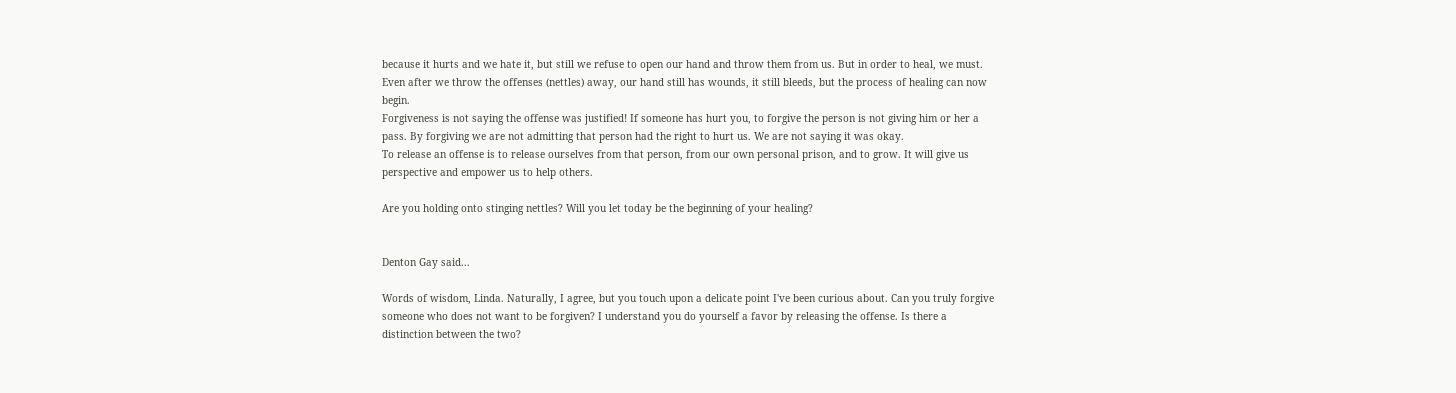because it hurts and we hate it, but still we refuse to open our hand and throw them from us. But in order to heal, we must. Even after we throw the offenses (nettles) away, our hand still has wounds, it still bleeds, but the process of healing can now begin.
Forgiveness is not saying the offense was justified! If someone has hurt you, to forgive the person is not giving him or her a pass. By forgiving we are not admitting that person had the right to hurt us. We are not saying it was okay.
To release an offense is to release ourselves from that person, from our own personal prison, and to grow. It will give us perspective and empower us to help others.

Are you holding onto stinging nettles? Will you let today be the beginning of your healing?


Denton Gay said...

Words of wisdom, Linda. Naturally, I agree, but you touch upon a delicate point I've been curious about. Can you truly forgive someone who does not want to be forgiven? I understand you do yourself a favor by releasing the offense. Is there a distinction between the two?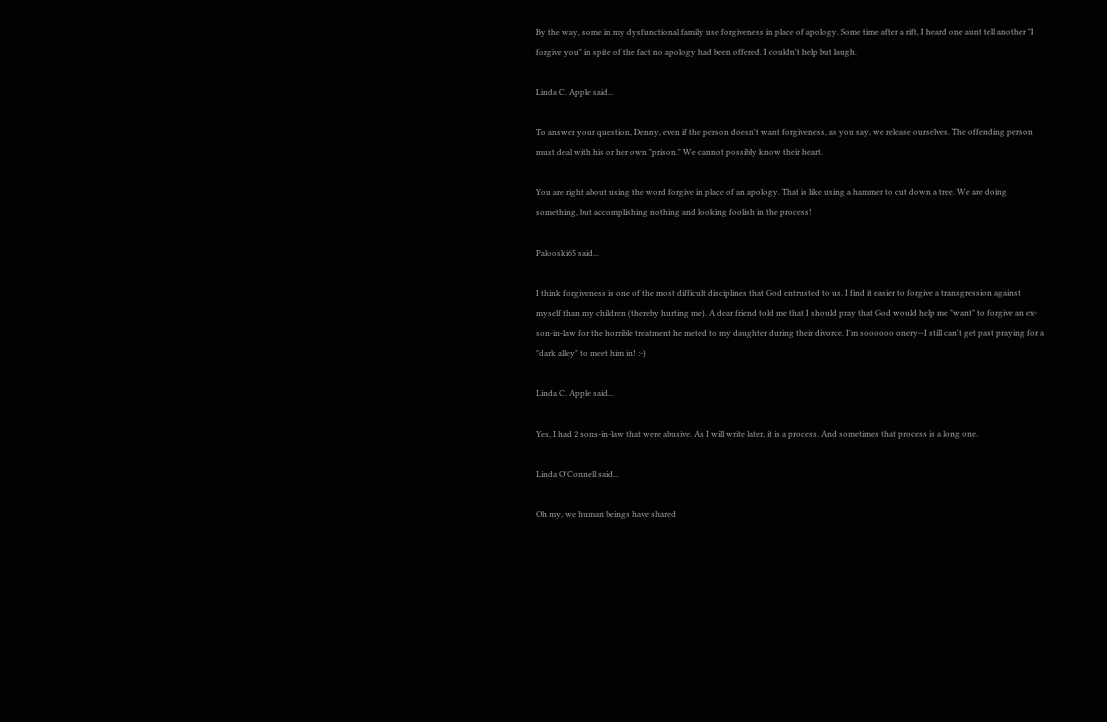By the way, some in my dysfunctional family use forgiveness in place of apology. Some time after a rift, I heard one aunt tell another "I forgive you" in spite of the fact no apology had been offered. I couldn't help but laugh.

Linda C. Apple said...

To answer your question, Denny, even if the person doesn't want forgiveness, as you say, we release ourselves. The offending person must deal with his or her own "prison." We cannot possibly know their heart.

You are right about using the word forgive in place of an apology. That is like using a hammer to cut down a tree. We are doing something, but accomplishing nothing and looking foolish in the process!

Palooski65 said...

I think forgiveness is one of the most difficult disciplines that God entrusted to us. I find it easier to forgive a transgression against myself than my children (thereby hurting me). A dear friend told me that I should pray that God would help me "want" to forgive an ex-son-in-law for the horrible treatment he meted to my daughter during their divorce. I'm soooooo onery--I still can't get past praying for a "dark alley" to meet him in! :-)

Linda C. Apple said...

Yes, I had 2 sons-in-law that were abusive. As I will write later, it is a process. And sometimes that process is a long one.

Linda O'Connell said...

Oh my, we human beings have shared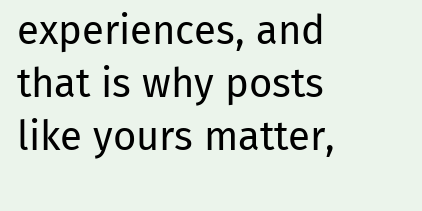experiences, and that is why posts like yours matter,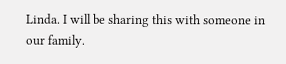Linda. I will be sharing this with someone in our family.